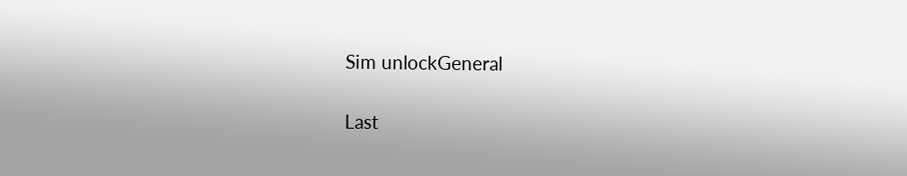Sim unlockGeneral

Last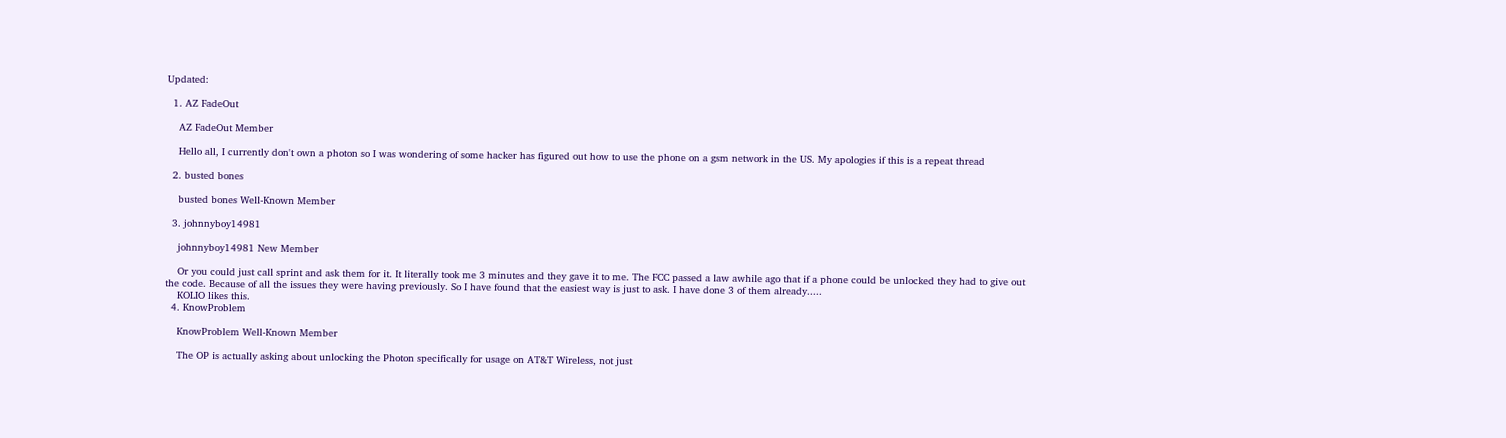Updated:

  1. AZ FadeOut

    AZ FadeOut Member

    Hello all, I currently don't own a photon so I was wondering of some hacker has figured out how to use the phone on a gsm network in the US. My apologies if this is a repeat thread

  2. busted bones

    busted bones Well-Known Member

  3. johnnyboy14981

    johnnyboy14981 New Member

    Or you could just call sprint and ask them for it. It literally took me 3 minutes and they gave it to me. The FCC passed a law awhile ago that if a phone could be unlocked they had to give out the code. Because of all the issues they were having previously. So I have found that the easiest way is just to ask. I have done 3 of them already.....
    KOLIO likes this.
  4. KnowProblem

    KnowProblem Well-Known Member

    The OP is actually asking about unlocking the Photon specifically for usage on AT&T Wireless, not just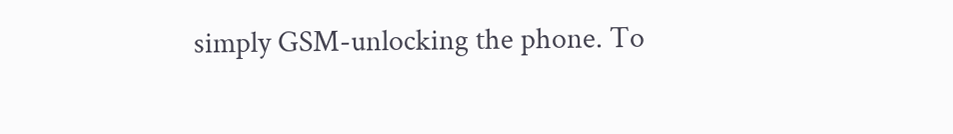simply GSM-unlocking the phone. To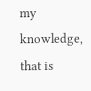my knowledge, that is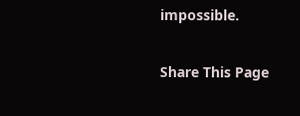impossible.

Share This Page